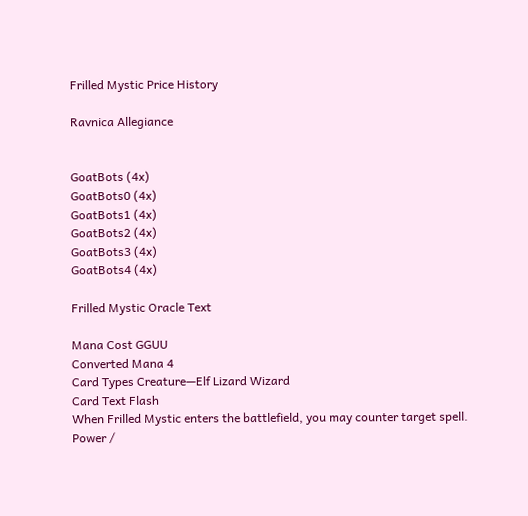Frilled Mystic Price History

Ravnica Allegiance


GoatBots (4x)
GoatBots0 (4x)
GoatBots1 (4x)
GoatBots2 (4x)
GoatBots3 (4x)
GoatBots4 (4x)

Frilled Mystic Oracle Text

Mana Cost GGUU
Converted Mana 4
Card Types Creature—Elf Lizard Wizard
Card Text Flash
When Frilled Mystic enters the battlefield, you may counter target spell.
Power /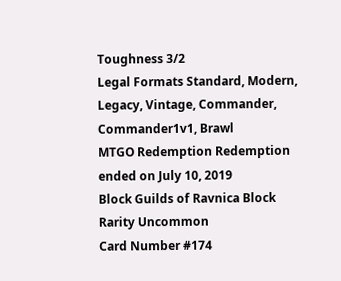Toughness 3/2
Legal Formats Standard, Modern, Legacy, Vintage, Commander, Commander1v1, Brawl
MTGO Redemption Redemption ended on July 10, 2019
Block Guilds of Ravnica Block
Rarity Uncommon
Card Number #174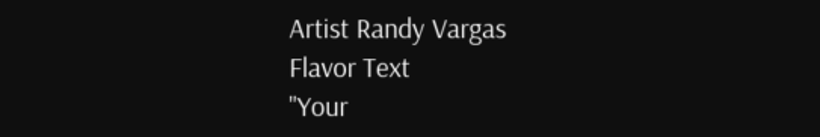Artist Randy Vargas
Flavor Text
"Your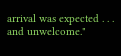arrival was expected . . . and unwelcome."